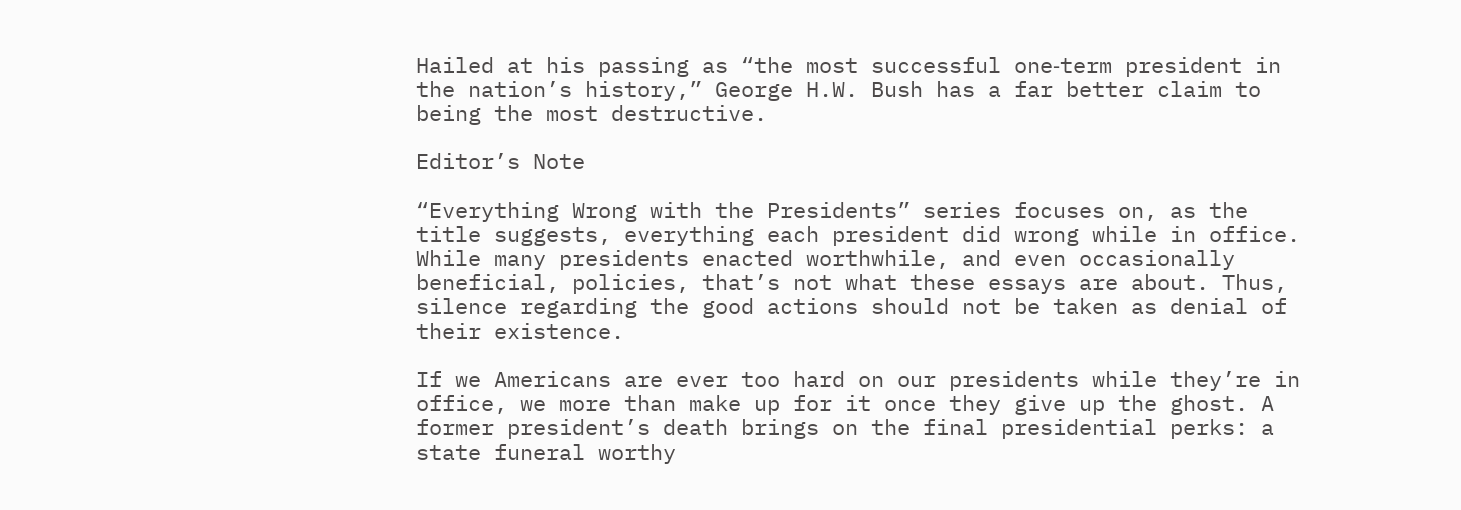Hailed at his passing as “the most successful one‐term president in the nation’s history,” George H.W. Bush has a far better claim to being the most destructive.

Editor’s Note

“Everything Wrong with the Presidents” series focuses on, as the title suggests, everything each president did wrong while in office. While many presidents enacted worthwhile, and even occasionally beneficial, policies, that’s not what these essays are about. Thus, silence regarding the good actions should not be taken as denial of their existence.

If we Americans are ever too hard on our presidents while they’re in office, we more than make up for it once they give up the ghost. A former president’s death brings on the final presidential perks: a state funeral worthy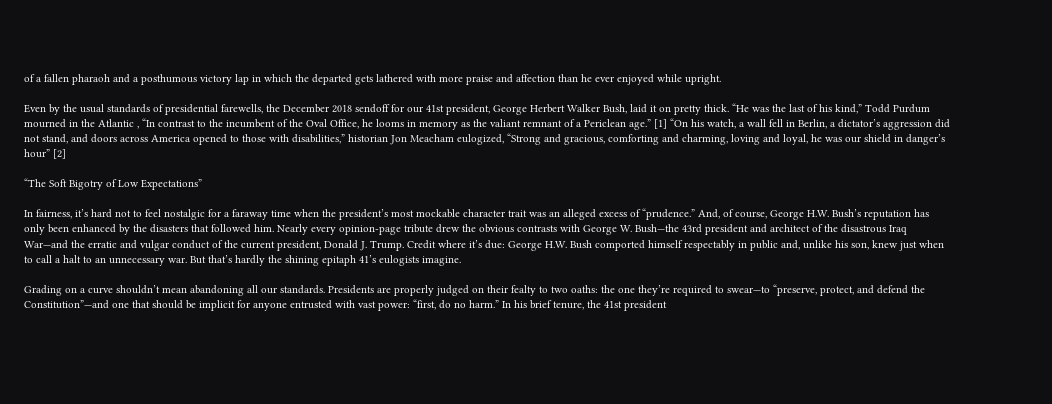of a fallen pharaoh and a posthumous victory lap in which the departed gets lathered with more praise and affection than he ever enjoyed while upright.

Even by the usual standards of presidential farewells, the December 2018 sendoff for our 41st president, George Herbert Walker Bush, laid it on pretty thick. “He was the last of his kind,” Todd Purdum mourned in the Atlantic , “In contrast to the incumbent of the Oval Office, he looms in memory as the valiant remnant of a Periclean age.” [1] “On his watch, a wall fell in Berlin, a dictator’s aggression did not stand, and doors across America opened to those with disabilities,” historian Jon Meacham eulogized, “Strong and gracious, comforting and charming, loving and loyal, he was our shield in danger’s hour” [2]

“The Soft Bigotry of Low Expectations”

In fairness, it’s hard not to feel nostalgic for a faraway time when the president’s most mockable character trait was an alleged excess of “prudence.” And, of course, George H.W. Bush’s reputation has only been enhanced by the disasters that followed him. Nearly every opinion‐page tribute drew the obvious contrasts with George W. Bush—the 43rd president and architect of the disastrous Iraq War—and the erratic and vulgar conduct of the current president, Donald J. Trump. Credit where it’s due: George H.W. Bush comported himself respectably in public and, unlike his son, knew just when to call a halt to an unnecessary war. But that’s hardly the shining epitaph 41’s eulogists imagine.

Grading on a curve shouldn’t mean abandoning all our standards. Presidents are properly judged on their fealty to two oaths: the one they’re required to swear—to “preserve, protect, and defend the Constitution”—and one that should be implicit for anyone entrusted with vast power: “first, do no harm.” In his brief tenure, the 41st president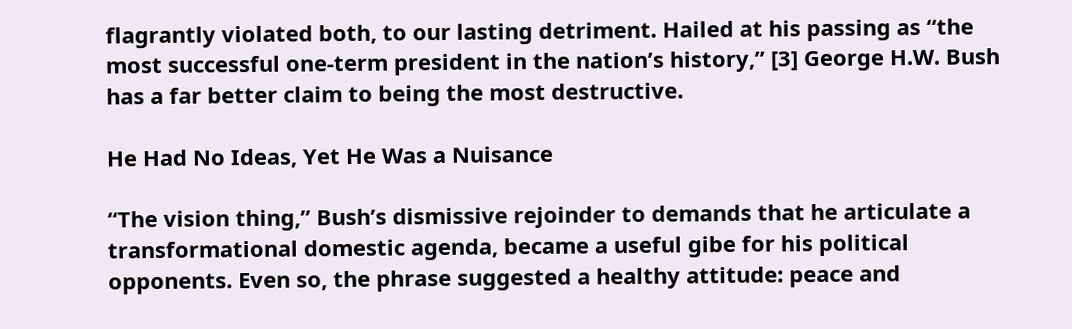flagrantly violated both, to our lasting detriment. Hailed at his passing as “the most successful one‐term president in the nation’s history,” [3] George H.W. Bush has a far better claim to being the most destructive.

He Had No Ideas, Yet He Was a Nuisance

“The vision thing,” Bush’s dismissive rejoinder to demands that he articulate a transformational domestic agenda, became a useful gibe for his political opponents. Even so, the phrase suggested a healthy attitude: peace and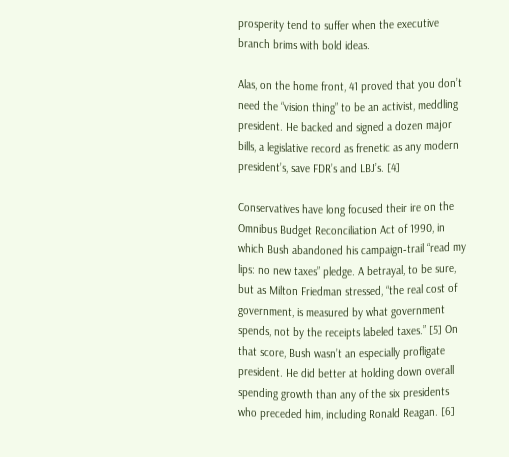prosperity tend to suffer when the executive branch brims with bold ideas.

Alas, on the home front, 41 proved that you don’t need the “vision thing” to be an activist, meddling president. He backed and signed a dozen major bills, a legislative record as frenetic as any modern president’s, save FDR’s and LBJ’s. [4]

Conservatives have long focused their ire on the Omnibus Budget Reconciliation Act of 1990, in which Bush abandoned his campaign‐trail “read my lips: no new taxes” pledge. A betrayal, to be sure, but as Milton Friedman stressed, “the real cost of government, is measured by what government spends, not by the receipts labeled taxes.” [5] On that score, Bush wasn’t an especially profligate president. He did better at holding down overall spending growth than any of the six presidents who preceded him, including Ronald Reagan. [6]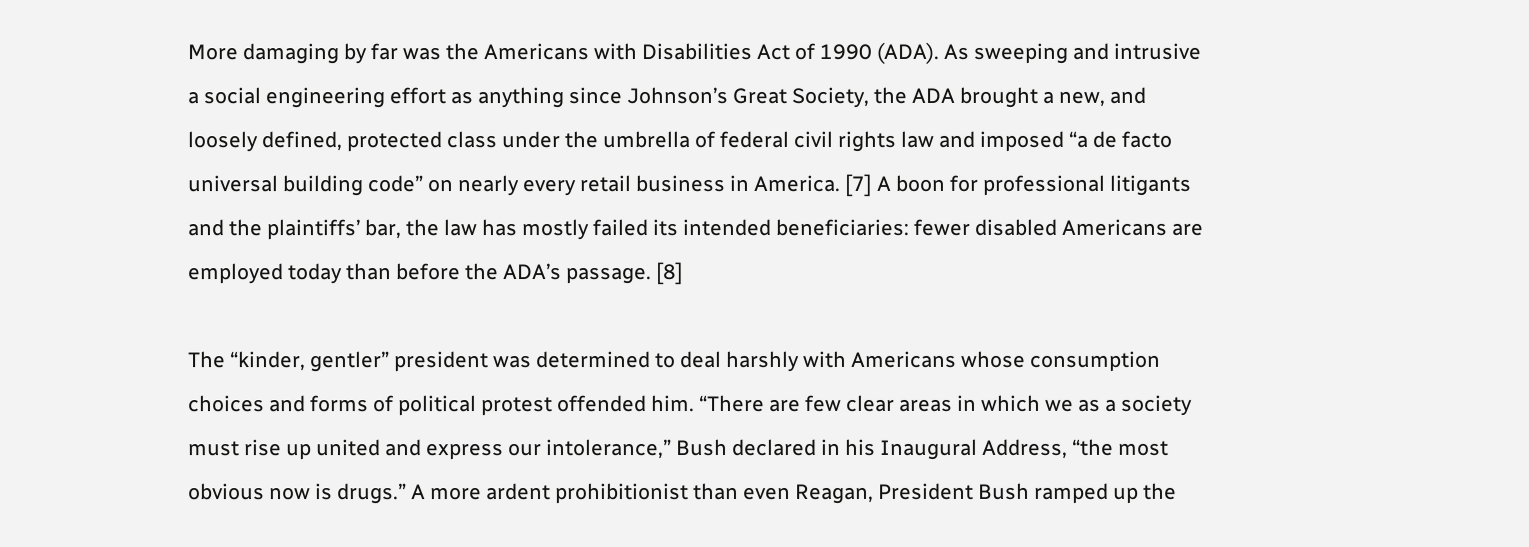More damaging by far was the Americans with Disabilities Act of 1990 (ADA). As sweeping and intrusive a social engineering effort as anything since Johnson’s Great Society, the ADA brought a new, and loosely defined, protected class under the umbrella of federal civil rights law and imposed “a de facto universal building code” on nearly every retail business in America. [7] A boon for professional litigants and the plaintiffs’ bar, the law has mostly failed its intended beneficiaries: fewer disabled Americans are employed today than before the ADA’s passage. [8]

The “kinder, gentler” president was determined to deal harshly with Americans whose consumption choices and forms of political protest offended him. “There are few clear areas in which we as a society must rise up united and express our intolerance,” Bush declared in his Inaugural Address, “the most obvious now is drugs.” A more ardent prohibitionist than even Reagan, President Bush ramped up the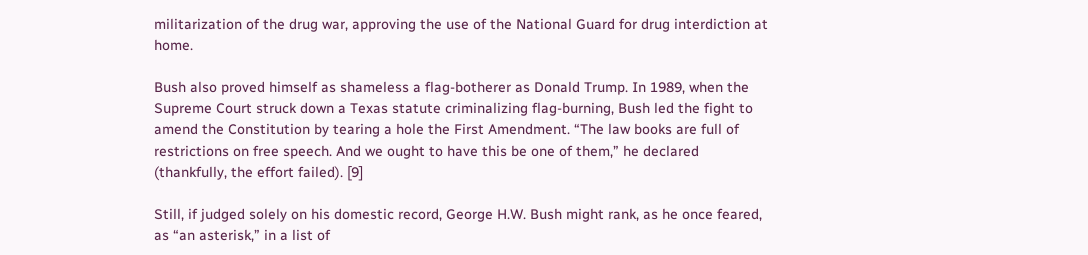militarization of the drug war, approving the use of the National Guard for drug interdiction at home.

Bush also proved himself as shameless a flag‐botherer as Donald Trump. In 1989, when the Supreme Court struck down a Texas statute criminalizing flag‐burning, Bush led the fight to amend the Constitution by tearing a hole the First Amendment. “The law books are full of restrictions on free speech. And we ought to have this be one of them,” he declared (thankfully, the effort failed). [9]

Still, if judged solely on his domestic record, George H.W. Bush might rank, as he once feared, as “an asterisk,” in a list of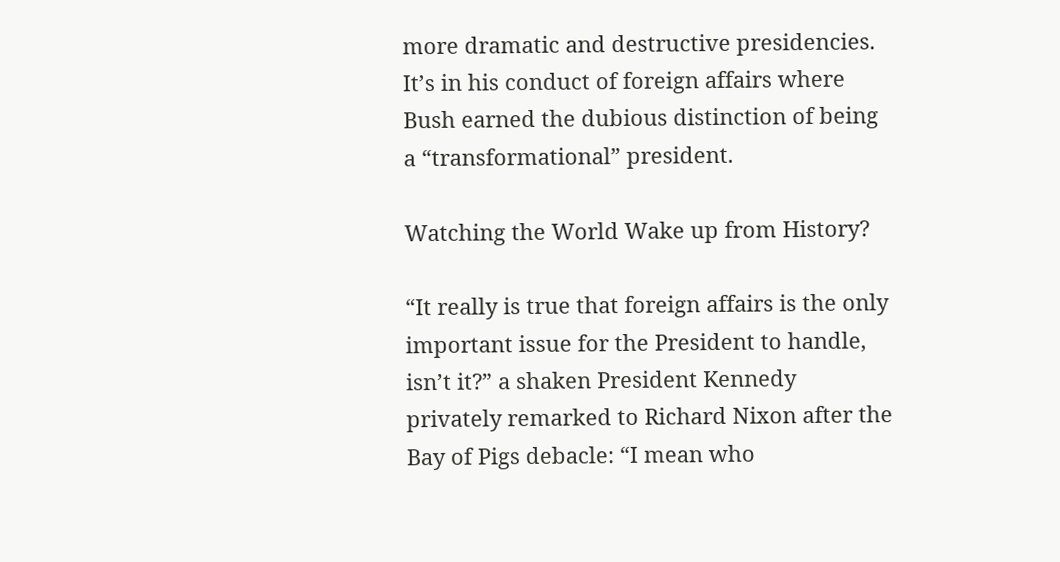more dramatic and destructive presidencies. It’s in his conduct of foreign affairs where Bush earned the dubious distinction of being a “transformational” president.

Watching the World Wake up from History?

“It really is true that foreign affairs is the only important issue for the President to handle, isn’t it?” a shaken President Kennedy privately remarked to Richard Nixon after the Bay of Pigs debacle: “I mean who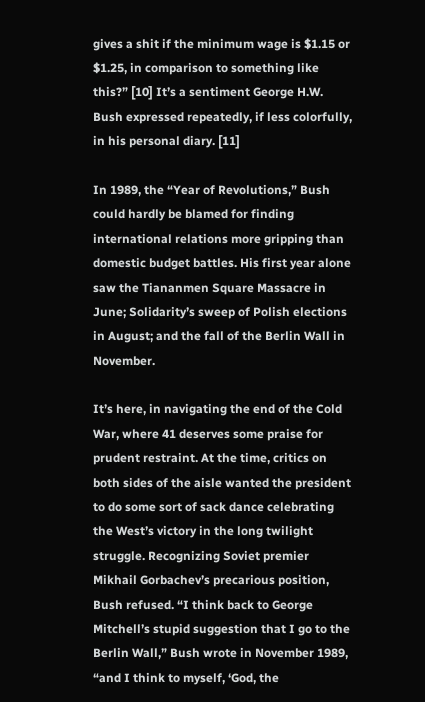gives a shit if the minimum wage is $1.15 or $1.25, in comparison to something like this?” [10] It’s a sentiment George H.W. Bush expressed repeatedly, if less colorfully, in his personal diary. [11]

In 1989, the “Year of Revolutions,” Bush could hardly be blamed for finding international relations more gripping than domestic budget battles. His first year alone saw the Tiananmen Square Massacre in June; Solidarity’s sweep of Polish elections in August; and the fall of the Berlin Wall in November.

It’s here, in navigating the end of the Cold War, where 41 deserves some praise for prudent restraint. At the time, critics on both sides of the aisle wanted the president to do some sort of sack dance celebrating the West’s victory in the long twilight struggle. Recognizing Soviet premier Mikhail Gorbachev’s precarious position, Bush refused. “I think back to George Mitchell’s stupid suggestion that I go to the Berlin Wall,” Bush wrote in November 1989, “and I think to myself, ‘God, the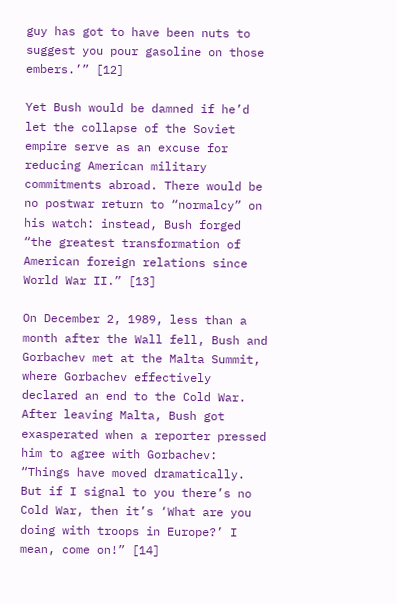guy has got to have been nuts to suggest you pour gasoline on those embers.’” [12]

Yet Bush would be damned if he’d let the collapse of the Soviet empire serve as an excuse for reducing American military commitments abroad. There would be no postwar return to “normalcy” on his watch: instead, Bush forged “the greatest transformation of American foreign relations since World War II.” [13]

On December 2, 1989, less than a month after the Wall fell, Bush and Gorbachev met at the Malta Summit, where Gorbachev effectively declared an end to the Cold War. After leaving Malta, Bush got exasperated when a reporter pressed him to agree with Gorbachev: “Things have moved dramatically. But if I signal to you there’s no Cold War, then it’s ‘What are you doing with troops in Europe?’ I mean, come on!” [14]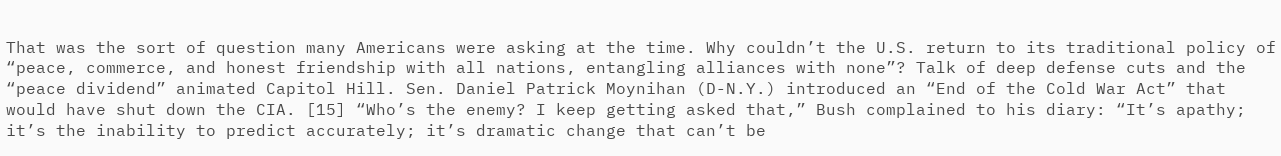That was the sort of question many Americans were asking at the time. Why couldn’t the U.S. return to its traditional policy of “peace, commerce, and honest friendship with all nations, entangling alliances with none”? Talk of deep defense cuts and the “peace dividend” animated Capitol Hill. Sen. Daniel Patrick Moynihan (D-N.Y.) introduced an “End of the Cold War Act” that would have shut down the CIA. [15] “Who’s the enemy? I keep getting asked that,” Bush complained to his diary: “It’s apathy; it’s the inability to predict accurately; it’s dramatic change that can’t be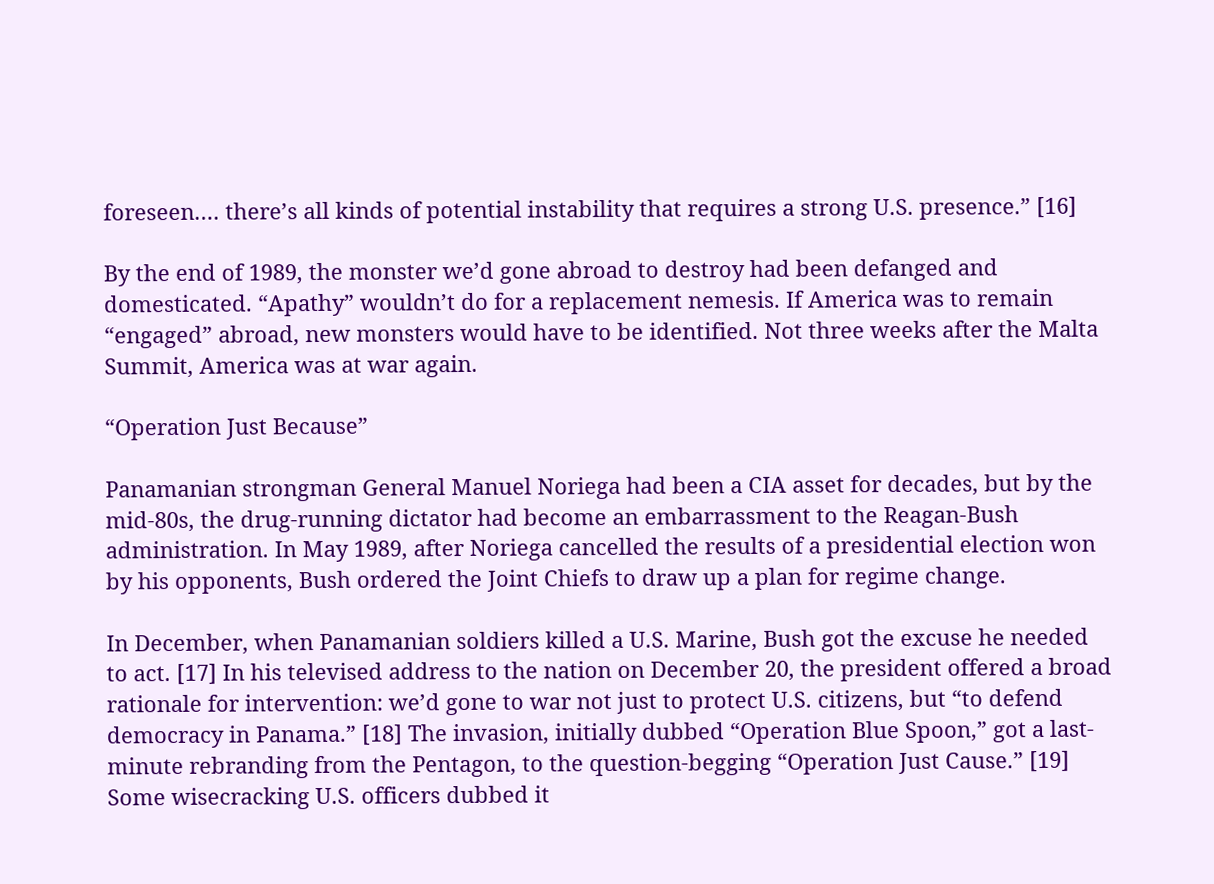foreseen.… there’s all kinds of potential instability that requires a strong U.S. presence.” [16]

By the end of 1989, the monster we’d gone abroad to destroy had been defanged and domesticated. “Apathy” wouldn’t do for a replacement nemesis. If America was to remain “engaged” abroad, new monsters would have to be identified. Not three weeks after the Malta Summit, America was at war again.

“Operation Just Because”

Panamanian strongman General Manuel Noriega had been a CIA asset for decades, but by the mid‐80s, the drug‐running dictator had become an embarrassment to the Reagan‐Bush administration. In May 1989, after Noriega cancelled the results of a presidential election won by his opponents, Bush ordered the Joint Chiefs to draw up a plan for regime change.

In December, when Panamanian soldiers killed a U.S. Marine, Bush got the excuse he needed to act. [17] In his televised address to the nation on December 20, the president offered a broad rationale for intervention: we’d gone to war not just to protect U.S. citizens, but “to defend democracy in Panama.” [18] The invasion, initially dubbed “Operation Blue Spoon,” got a last‐minute rebranding from the Pentagon, to the question‐begging “Operation Just Cause.” [19] Some wisecracking U.S. officers dubbed it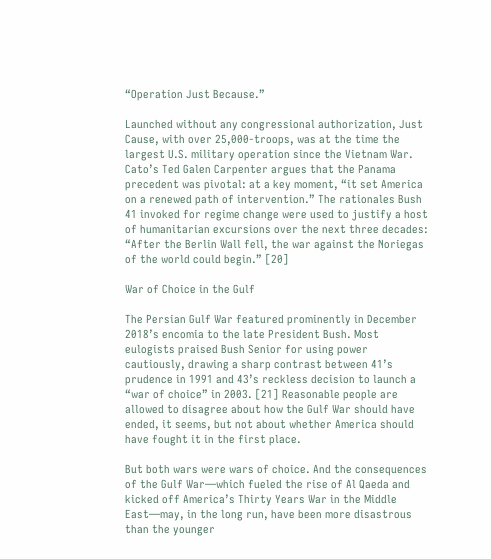“Operation Just Because.”

Launched without any congressional authorization, Just Cause, with over 25,000-troops, was at the time the largest U.S. military operation since the Vietnam War. Cato’s Ted Galen Carpenter argues that the Panama precedent was pivotal: at a key moment, “it set America on a renewed path of intervention.” The rationales Bush 41 invoked for regime change were used to justify a host of humanitarian excursions over the next three decades: “After the Berlin Wall fell, the war against the Noriegas of the world could begin.” [20]

War of Choice in the Gulf

The Persian Gulf War featured prominently in December 2018’s encomia to the late President Bush. Most eulogists praised Bush Senior for using power cautiously, drawing a sharp contrast between 41’s prudence in 1991 and 43’s reckless decision to launch a “war of choice” in 2003. [21] Reasonable people are allowed to disagree about how the Gulf War should have ended, it seems, but not about whether America should have fought it in the first place.

But both wars were wars of choice. And the consequences of the Gulf War—which fueled the rise of Al Qaeda and kicked off America’s Thirty Years War in the Middle East—may, in the long run, have been more disastrous than the younger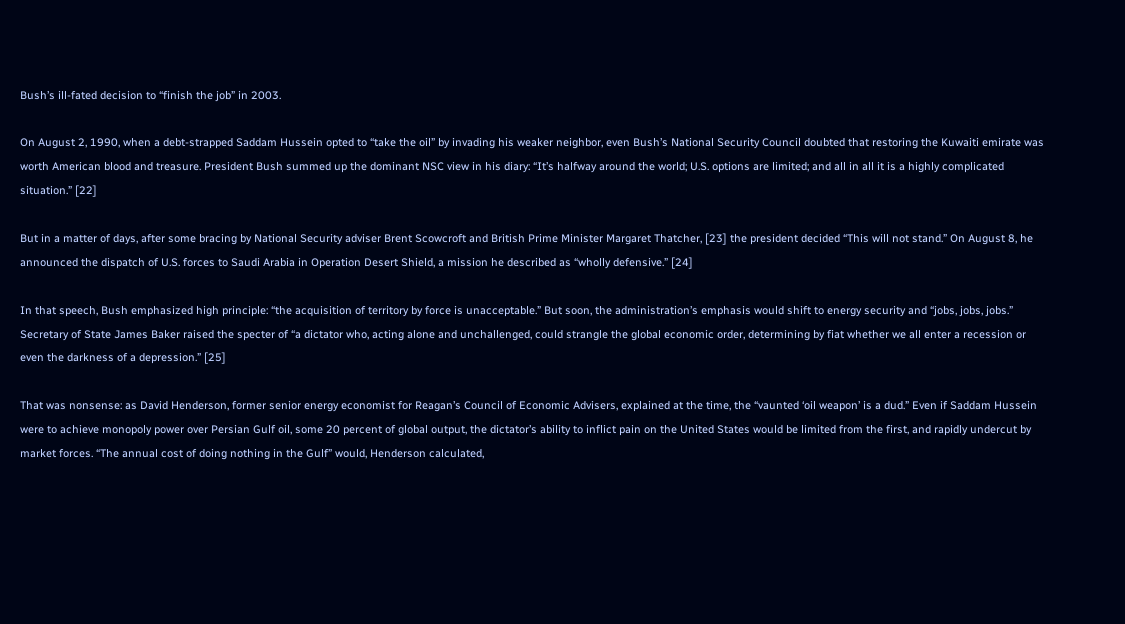Bush’s ill‐fated decision to “finish the job” in 2003.

On August 2, 1990, when a debt‐strapped Saddam Hussein opted to “take the oil” by invading his weaker neighbor, even Bush’s National Security Council doubted that restoring the Kuwaiti emirate was worth American blood and treasure. President Bush summed up the dominant NSC view in his diary: “It’s halfway around the world; U.S. options are limited; and all in all it is a highly complicated situation.” [22]

But in a matter of days, after some bracing by National Security adviser Brent Scowcroft and British Prime Minister Margaret Thatcher, [23] the president decided “This will not stand.” On August 8, he announced the dispatch of U.S. forces to Saudi Arabia in Operation Desert Shield, a mission he described as “wholly defensive.” [24]

In that speech, Bush emphasized high principle: “the acquisition of territory by force is unacceptable.” But soon, the administration’s emphasis would shift to energy security and “jobs, jobs, jobs.” Secretary of State James Baker raised the specter of “a dictator who, acting alone and unchallenged, could strangle the global economic order, determining by fiat whether we all enter a recession or even the darkness of a depression.” [25]

That was nonsense: as David Henderson, former senior energy economist for Reagan’s Council of Economic Advisers, explained at the time, the “vaunted ‘oil weapon’ is a dud.” Even if Saddam Hussein were to achieve monopoly power over Persian Gulf oil, some 20 percent of global output, the dictator’s ability to inflict pain on the United States would be limited from the first, and rapidly undercut by market forces. “The annual cost of doing nothing in the Gulf” would, Henderson calculated,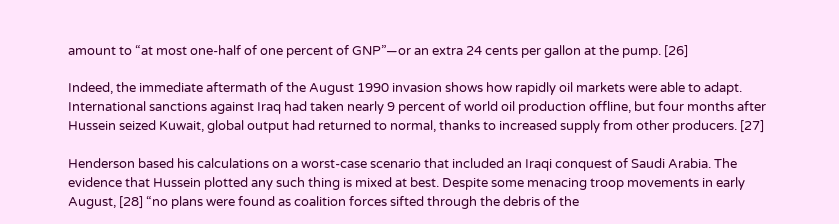amount to “at most one‐half of one percent of GNP”—or an extra 24 cents per gallon at the pump. [26]

Indeed, the immediate aftermath of the August 1990 invasion shows how rapidly oil markets were able to adapt. International sanctions against Iraq had taken nearly 9 percent of world oil production offline, but four months after Hussein seized Kuwait, global output had returned to normal, thanks to increased supply from other producers. [27]

Henderson based his calculations on a worst‐case scenario that included an Iraqi conquest of Saudi Arabia. The evidence that Hussein plotted any such thing is mixed at best. Despite some menacing troop movements in early August, [28] “no plans were found as coalition forces sifted through the debris of the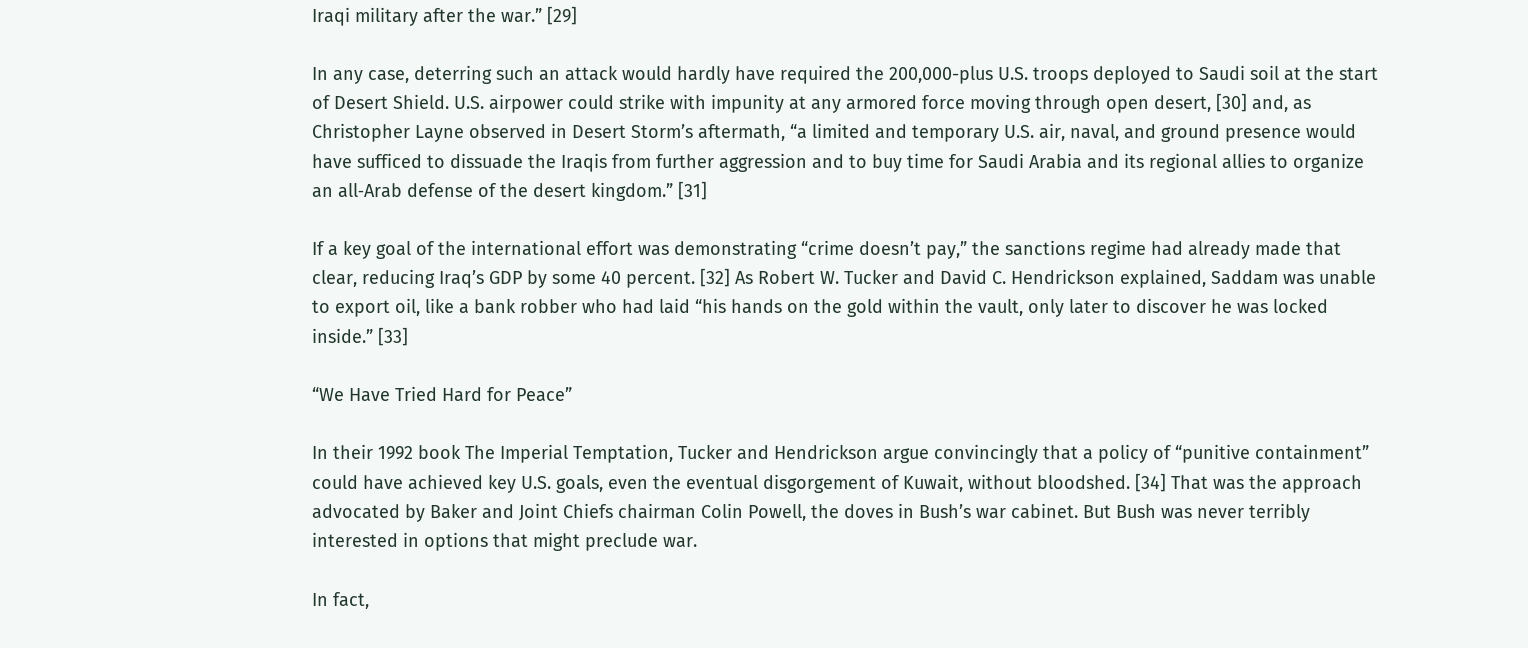Iraqi military after the war.” [29]

In any case, deterring such an attack would hardly have required the 200,000-plus U.S. troops deployed to Saudi soil at the start of Desert Shield. U.S. airpower could strike with impunity at any armored force moving through open desert, [30] and, as Christopher Layne observed in Desert Storm’s aftermath, “a limited and temporary U.S. air, naval, and ground presence would have sufficed to dissuade the Iraqis from further aggression and to buy time for Saudi Arabia and its regional allies to organize an all‐Arab defense of the desert kingdom.” [31]

If a key goal of the international effort was demonstrating “crime doesn’t pay,” the sanctions regime had already made that clear, reducing Iraq’s GDP by some 40 percent. [32] As Robert W. Tucker and David C. Hendrickson explained, Saddam was unable to export oil, like a bank robber who had laid “his hands on the gold within the vault, only later to discover he was locked inside.” [33]

“We Have Tried Hard for Peace”

In their 1992 book The Imperial Temptation, Tucker and Hendrickson argue convincingly that a policy of “punitive containment” could have achieved key U.S. goals, even the eventual disgorgement of Kuwait, without bloodshed. [34] That was the approach advocated by Baker and Joint Chiefs chairman Colin Powell, the doves in Bush’s war cabinet. But Bush was never terribly interested in options that might preclude war.

In fact,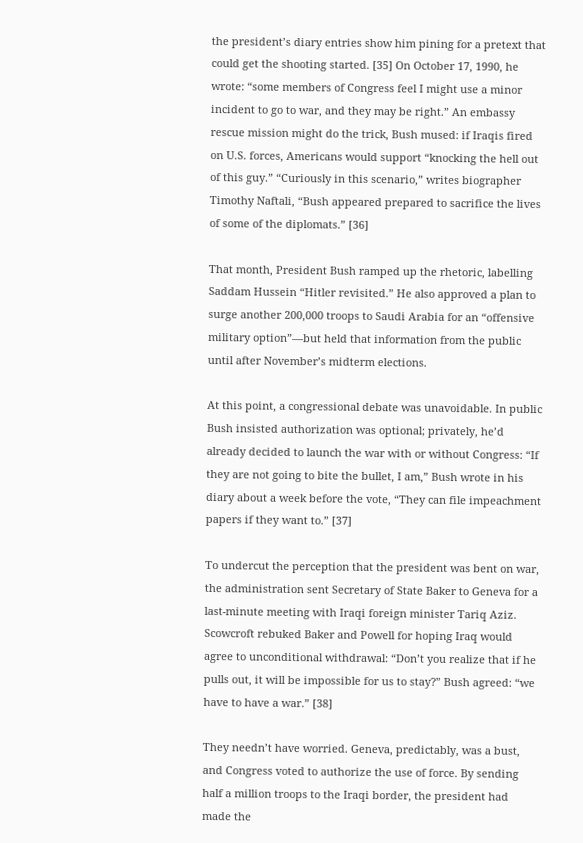the president’s diary entries show him pining for a pretext that could get the shooting started. [35] On October 17, 1990, he wrote: “some members of Congress feel I might use a minor incident to go to war, and they may be right.” An embassy rescue mission might do the trick, Bush mused: if Iraqis fired on U.S. forces, Americans would support “knocking the hell out of this guy.” “Curiously in this scenario,” writes biographer Timothy Naftali, “Bush appeared prepared to sacrifice the lives of some of the diplomats.” [36]

That month, President Bush ramped up the rhetoric, labelling Saddam Hussein “Hitler revisited.” He also approved a plan to surge another 200,000 troops to Saudi Arabia for an “offensive military option”—but held that information from the public until after November’s midterm elections.

At this point, a congressional debate was unavoidable. In public Bush insisted authorization was optional; privately, he’d already decided to launch the war with or without Congress: “If they are not going to bite the bullet, I am,” Bush wrote in his diary about a week before the vote, “They can file impeachment papers if they want to.” [37]

To undercut the perception that the president was bent on war, the administration sent Secretary of State Baker to Geneva for a last‐minute meeting with Iraqi foreign minister Tariq Aziz. Scowcroft rebuked Baker and Powell for hoping Iraq would agree to unconditional withdrawal: “Don’t you realize that if he pulls out, it will be impossible for us to stay?” Bush agreed: “we have to have a war.” [38]

They needn’t have worried. Geneva, predictably, was a bust, and Congress voted to authorize the use of force. By sending half a million troops to the Iraqi border, the president had made the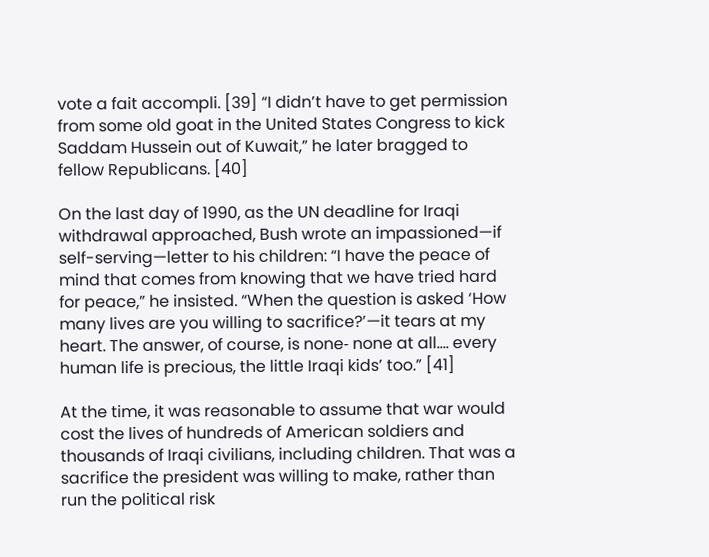vote a fait accompli. [39] “I didn’t have to get permission from some old goat in the United States Congress to kick Saddam Hussein out of Kuwait,” he later bragged to fellow Republicans. [40]

On the last day of 1990, as the UN deadline for Iraqi withdrawal approached, Bush wrote an impassioned—if self-serving—letter to his children: “I have the peace of mind that comes from knowing that we have tried hard for peace,” he insisted. “When the question is asked ‘How many lives are you willing to sacrifice?’—it tears at my heart. The answer, of course, is none‐ none at all…. every human life is precious, the little Iraqi kids’ too.” [41]

At the time, it was reasonable to assume that war would cost the lives of hundreds of American soldiers and thousands of Iraqi civilians, including children. That was a sacrifice the president was willing to make, rather than run the political risk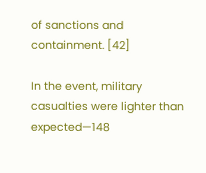of sanctions and containment. [42]

In the event, military casualties were lighter than expected—148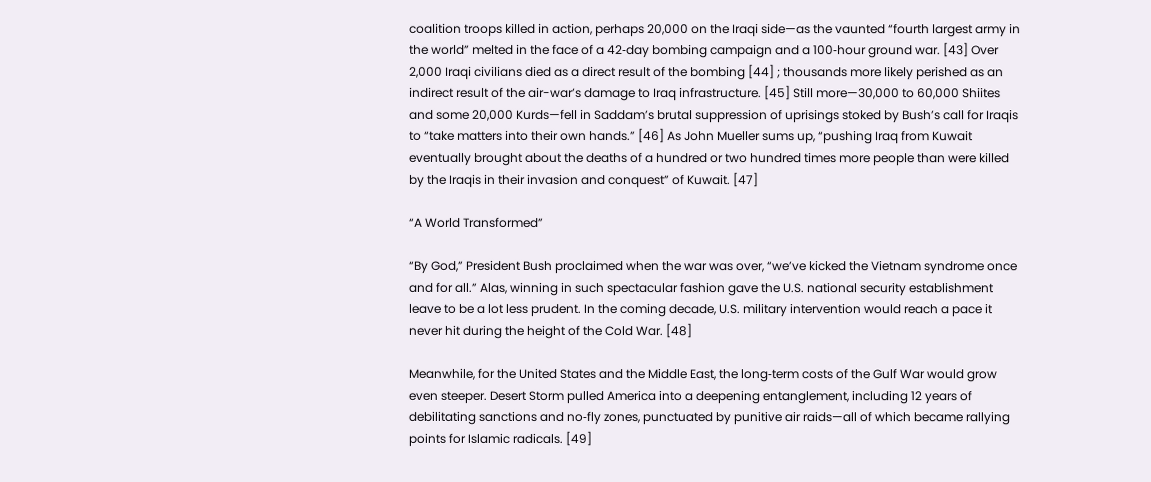coalition troops killed in action, perhaps 20,000 on the Iraqi side—as the vaunted “fourth largest army in the world” melted in the face of a 42‐day bombing campaign and a 100‐hour ground war. [43] Over 2,000 Iraqi civilians died as a direct result of the bombing [44] ; thousands more likely perished as an indirect result of the air-war’s damage to Iraq infrastructure. [45] Still more—30,000 to 60,000 Shiites and some 20,000 Kurds—fell in Saddam’s brutal suppression of uprisings stoked by Bush’s call for Iraqis to “take matters into their own hands.” [46] As John Mueller sums up, “pushing Iraq from Kuwait eventually brought about the deaths of a hundred or two hundred times more people than were killed by the Iraqis in their invasion and conquest” of Kuwait. [47]

“A World Transformed”

“By God,” President Bush proclaimed when the war was over, “we’ve kicked the Vietnam syndrome once and for all.” Alas, winning in such spectacular fashion gave the U.S. national security establishment leave to be a lot less prudent. In the coming decade, U.S. military intervention would reach a pace it never hit during the height of the Cold War. [48]

Meanwhile, for the United States and the Middle East, the long‐term costs of the Gulf War would grow even steeper. Desert Storm pulled America into a deepening entanglement, including 12 years of debilitating sanctions and no‐fly zones, punctuated by punitive air raids—all of which became rallying points for Islamic radicals. [49]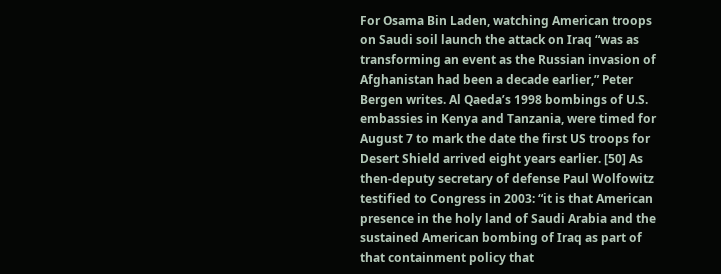For Osama Bin Laden, watching American troops on Saudi soil launch the attack on Iraq “was as transforming an event as the Russian invasion of Afghanistan had been a decade earlier,” Peter Bergen writes. Al Qaeda’s 1998 bombings of U.S. embassies in Kenya and Tanzania, were timed for August 7 to mark the date the first US troops for Desert Shield arrived eight years earlier. [50] As then‐deputy secretary of defense Paul Wolfowitz testified to Congress in 2003: “it is that American presence in the holy land of Saudi Arabia and the sustained American bombing of Iraq as part of that containment policy that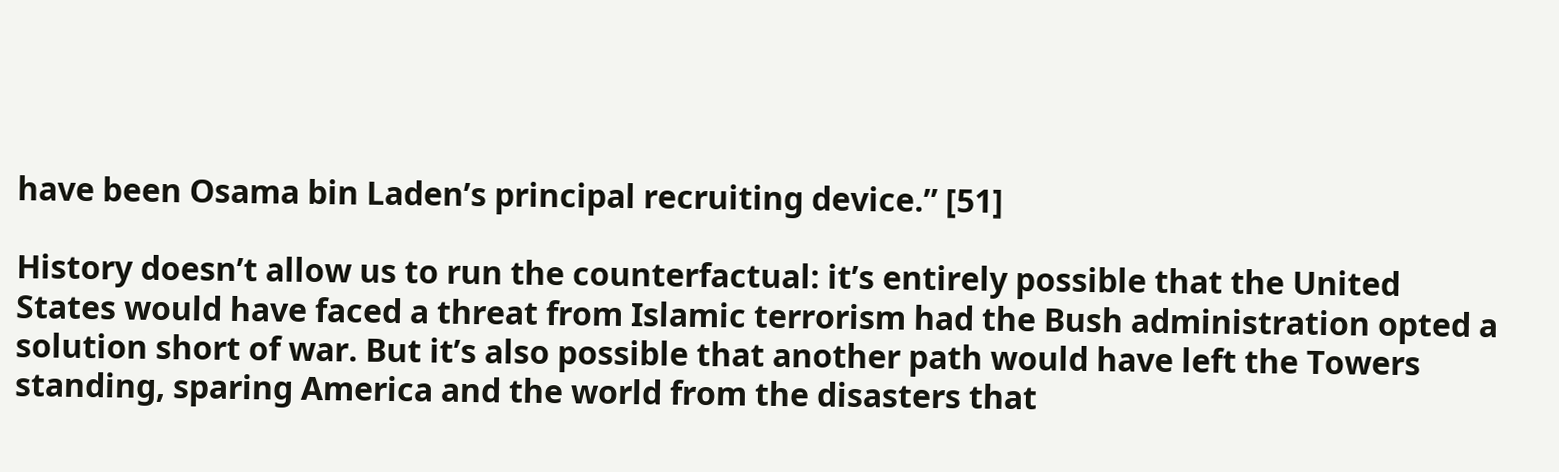have been Osama bin Laden’s principal recruiting device.” [51]

History doesn’t allow us to run the counterfactual: it’s entirely possible that the United States would have faced a threat from Islamic terrorism had the Bush administration opted a solution short of war. But it’s also possible that another path would have left the Towers standing, sparing America and the world from the disasters that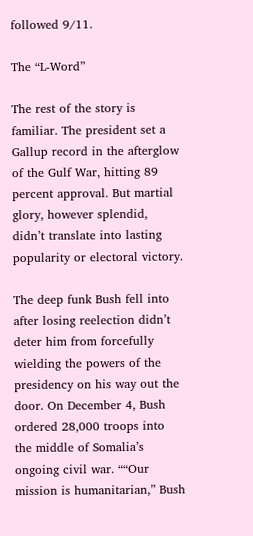followed 9/11.

The “L‐Word”

The rest of the story is familiar. The president set a Gallup record in the afterglow of the Gulf War, hitting 89 percent approval. But martial glory, however splendid, didn’t translate into lasting popularity or electoral victory.

The deep funk Bush fell into after losing reelection didn’t deter him from forcefully wielding the powers of the presidency on his way out the door. On December 4, Bush ordered 28,000 troops into the middle of Somalia’s ongoing civil war. ““Our mission is humanitarian,” Bush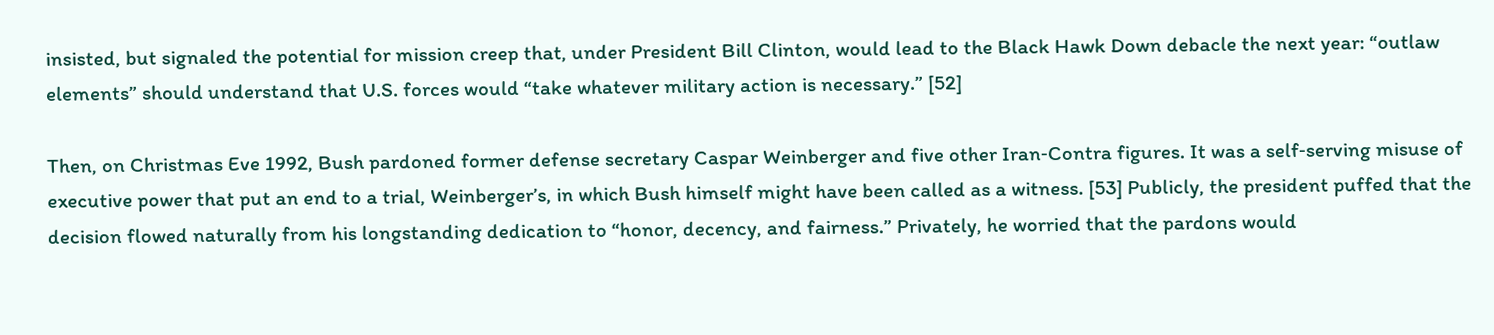insisted, but signaled the potential for mission creep that, under President Bill Clinton, would lead to the Black Hawk Down debacle the next year: “outlaw elements” should understand that U.S. forces would “take whatever military action is necessary.” [52]

Then, on Christmas Eve 1992, Bush pardoned former defense secretary Caspar Weinberger and five other Iran‐Contra figures. It was a self‐serving misuse of executive power that put an end to a trial, Weinberger’s, in which Bush himself might have been called as a witness. [53] Publicly, the president puffed that the decision flowed naturally from his longstanding dedication to “honor, decency, and fairness.” Privately, he worried that the pardons would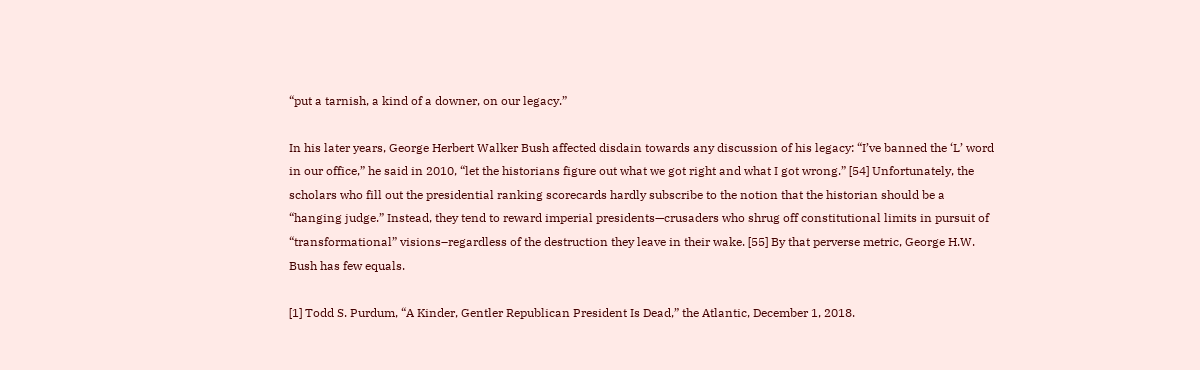“put a tarnish, a kind of a downer, on our legacy.”

In his later years, George Herbert Walker Bush affected disdain towards any discussion of his legacy: “I’ve banned the ‘L’ word in our office,” he said in 2010, “let the historians figure out what we got right and what I got wrong.” [54] Unfortunately, the scholars who fill out the presidential ranking scorecards hardly subscribe to the notion that the historian should be a “hanging judge.” Instead, they tend to reward imperial presidents—crusaders who shrug off constitutional limits in pursuit of “transformational” visions–regardless of the destruction they leave in their wake. [55] By that perverse metric, George H.W. Bush has few equals.

[1] Todd S. Purdum, “A Kinder, Gentler Republican President Is Dead,” the Atlantic, December 1, 2018.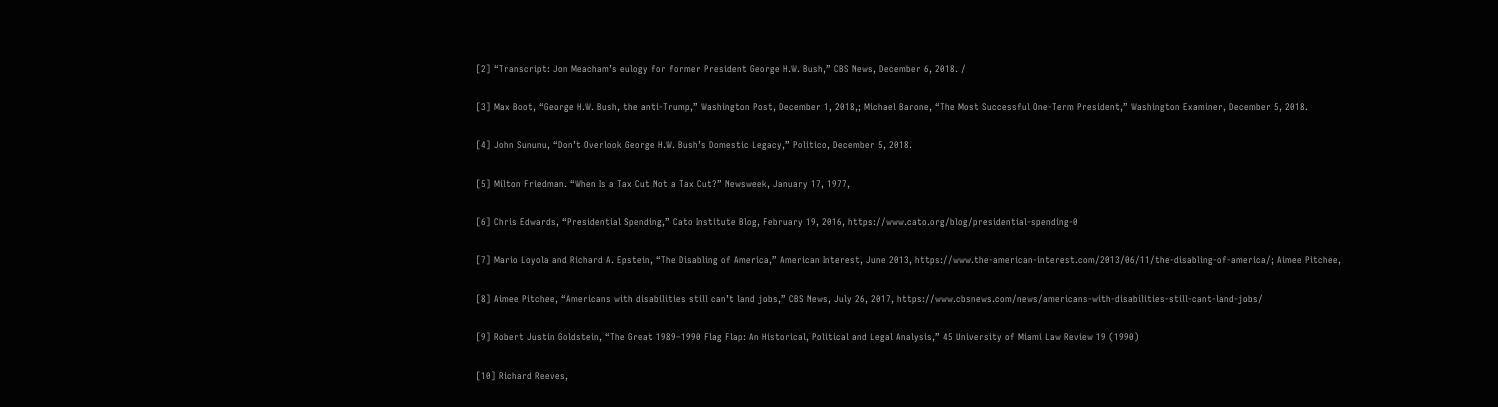[2] “Transcript: Jon Meacham’s eulogy for former President George H.W. Bush,” CBS News, December 6, 2018. /

[3] Max Boot, “George H.W. Bush, the anti‐Trump,” Washington Post, December 1, 2018,; Michael Barone, “The Most Successful One‐Term President,” Washington Examiner, December 5, 2018.

[4] John Sununu, “Don’t Overlook George H.W. Bush’s Domestic Legacy,” Politico, December 5, 2018.

[5] Milton Friedman. “When Is a Tax Cut Not a Tax Cut?” Newsweek, January 17, 1977,

[6] Chris Edwards, “Presidential Spending,” Cato Institute Blog, February 19, 2016, https://www.cato.org/blog/presidential-spending-0

[7] Mario Loyola and Richard A. Epstein, “The Disabling of America,” American Interest, June 2013, https://www.the-american-interest.com/2013/06/11/the-disabling-of-america/; Aimee Pitchee,

[8] Aimee Pitchee, “Americans with disabilities still can’t land jobs,” CBS News, July 26, 2017, https://www.cbsnews.com/news/americans-with-disabilities-still-cant-land-jobs/

[9] Robert Justin Goldstein, “The Great 1989–1990 Flag Flap: An Historical, Political and Legal Analysis,” 45 University of Miami Law Review 19 (1990)

[10] Richard Reeves,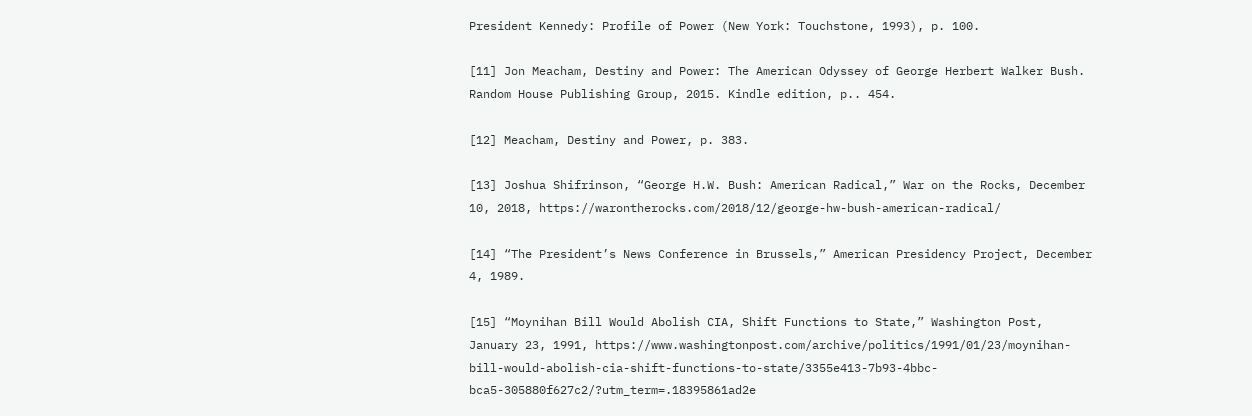President Kennedy: Profile of Power (New York: Touchstone, 1993), p. 100.

[11] Jon Meacham, Destiny and Power: The American Odyssey of George Herbert Walker Bush. Random House Publishing Group, 2015. Kindle edition, p.. 454.

[12] Meacham, Destiny and Power, p. 383.

[13] Joshua Shifrinson, “George H.W. Bush: American Radical,” War on the Rocks, December 10, 2018, https://warontherocks.com/2018/12/george-hw-bush-american-radical/

[14] “The President’s News Conference in Brussels,” American Presidency Project, December 4, 1989.

[15] “Moynihan Bill Would Abolish CIA, Shift Functions to State,” Washington Post, January 23, 1991, https://www.washingtonpost.com/archive/politics/1991/01/23/moynihan-bill-would-abolish-cia-shift-functions-to-state/3355e413-7b93-4bbc-bca5-305880f627c2/?utm_term=.18395861ad2e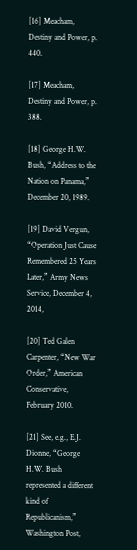[16] Meacham, Destiny and Power, p. 440.

[17] Meacham, Destiny and Power, p. 388.

[18] George H.W. Bush, “Address to the Nation on Panama,” December 20, 1989.

[19] David Vergun, “Operation Just Cause Remembered 25 Years Later,” Army News Service, December 4, 2014,

[20] Ted Galen Carpenter, “New War Order,” American Conservative, February 2010.

[21] See, e.g., E.J. Dionne, “George H.W. Bush represented a different kind of Republicanism,” Washington Post,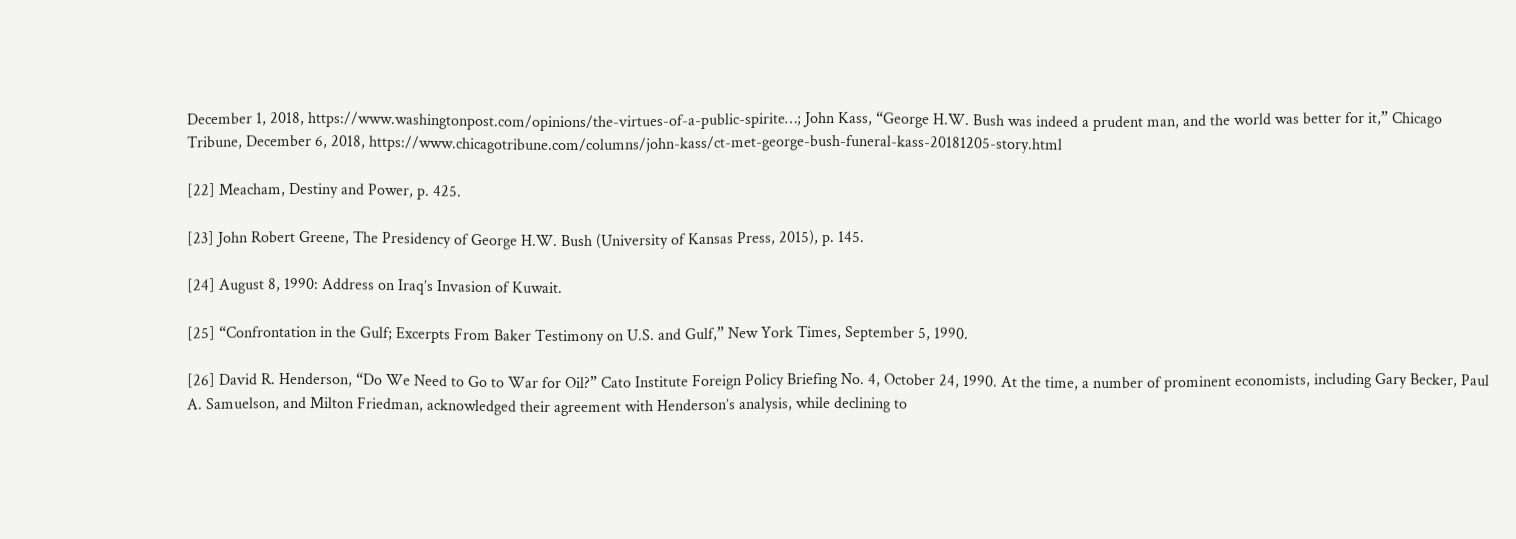December 1, 2018, https://www.washingtonpost.com/opinions/the-virtues-of-a-public-spirite…; John Kass, “George H.W. Bush was indeed a prudent man, and the world was better for it,” Chicago Tribune, December 6, 2018, https://www.chicagotribune.com/columns/john-kass/ct-met-george-bush-funeral-kass-20181205-story.html

[22] Meacham, Destiny and Power, p. 425.

[23] John Robert Greene, The Presidency of George H.W. Bush (University of Kansas Press, 2015), p. 145.

[24] August 8, 1990: Address on Iraq’s Invasion of Kuwait.

[25] “Confrontation in the Gulf; Excerpts From Baker Testimony on U.S. and Gulf,” New York Times, September 5, 1990.

[26] David R. Henderson, “Do We Need to Go to War for Oil?” Cato Institute Foreign Policy Briefing No. 4, October 24, 1990. At the time, a number of prominent economists, including Gary Becker, Paul A. Samuelson, and Milton Friedman, acknowledged their agreement with Henderson’s analysis, while declining to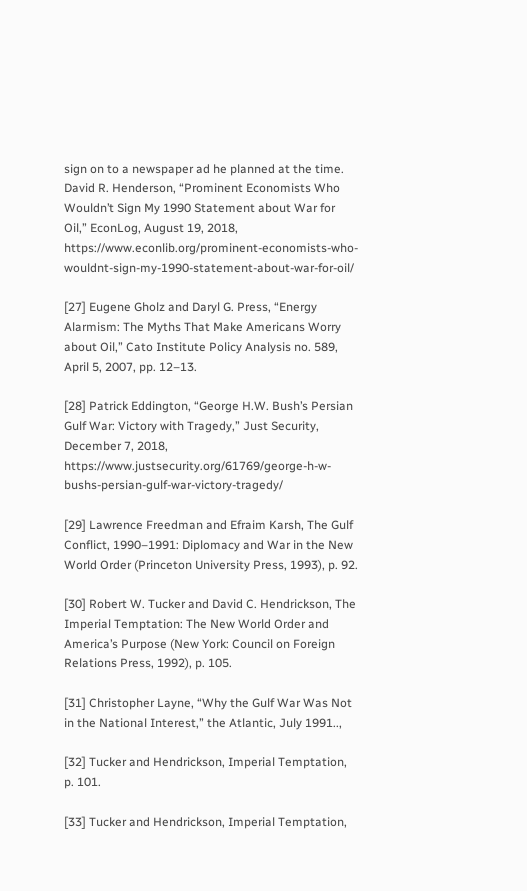sign on to a newspaper ad he planned at the time. David R. Henderson, “Prominent Economists Who Wouldn’t Sign My 1990 Statement about War for Oil,” EconLog, August 19, 2018, https://www.econlib.org/prominent-economists-who-wouldnt-sign-my-1990-statement-about-war-for-oil/

[27] Eugene Gholz and Daryl G. Press, “Energy Alarmism: The Myths That Make Americans Worry about Oil,” Cato Institute Policy Analysis no. 589, April 5, 2007, pp. 12–13.

[28] Patrick Eddington, “George H.W. Bush’s Persian Gulf War: Victory with Tragedy,” Just Security, December 7, 2018, https://www.justsecurity.org/61769/george-h-w-bushs-persian-gulf-war-victory-tragedy/

[29] Lawrence Freedman and Efraim Karsh, The Gulf Conflict, 1990–1991: Diplomacy and War in the New World Order (Princeton University Press, 1993), p. 92.

[30] Robert W. Tucker and David C. Hendrickson, The Imperial Temptation: The New World Order and America’s Purpose (New York: Council on Foreign Relations Press, 1992), p. 105.

[31] Christopher Layne, “Why the Gulf War Was Not in the National Interest,” the Atlantic, July 1991..,

[32] Tucker and Hendrickson, Imperial Temptation, p. 101.

[33] Tucker and Hendrickson, Imperial Temptation,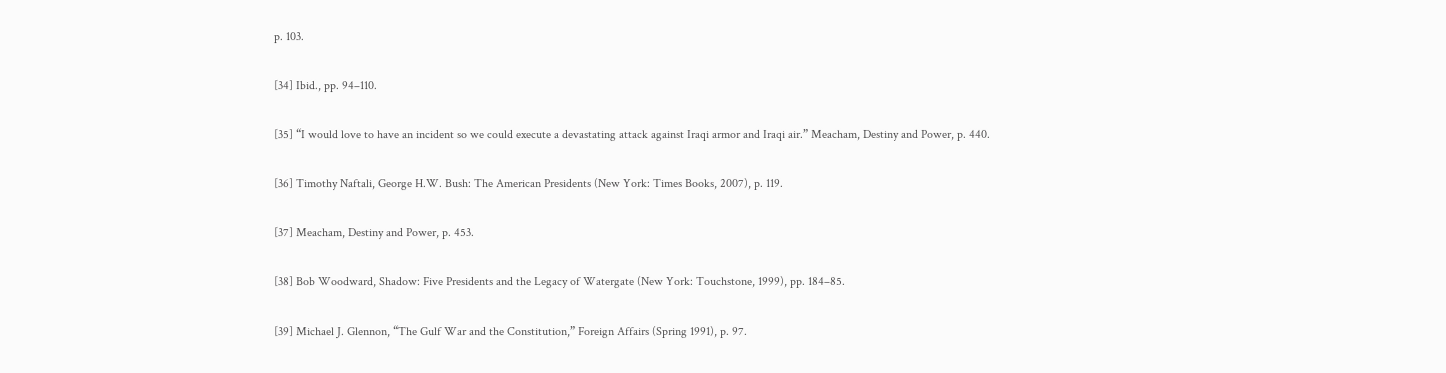p. 103.

[34] Ibid., pp. 94–110.

[35] “I would love to have an incident so we could execute a devastating attack against Iraqi armor and Iraqi air.” Meacham, Destiny and Power, p. 440.

[36] Timothy Naftali, George H.W. Bush: The American Presidents (New York: Times Books, 2007), p. 119.

[37] Meacham, Destiny and Power, p. 453.

[38] Bob Woodward, Shadow: Five Presidents and the Legacy of Watergate (New York: Touchstone, 1999), pp. 184–85.

[39] Michael J. Glennon, “The Gulf War and the Constitution,” Foreign Affairs (Spring 1991), p. 97.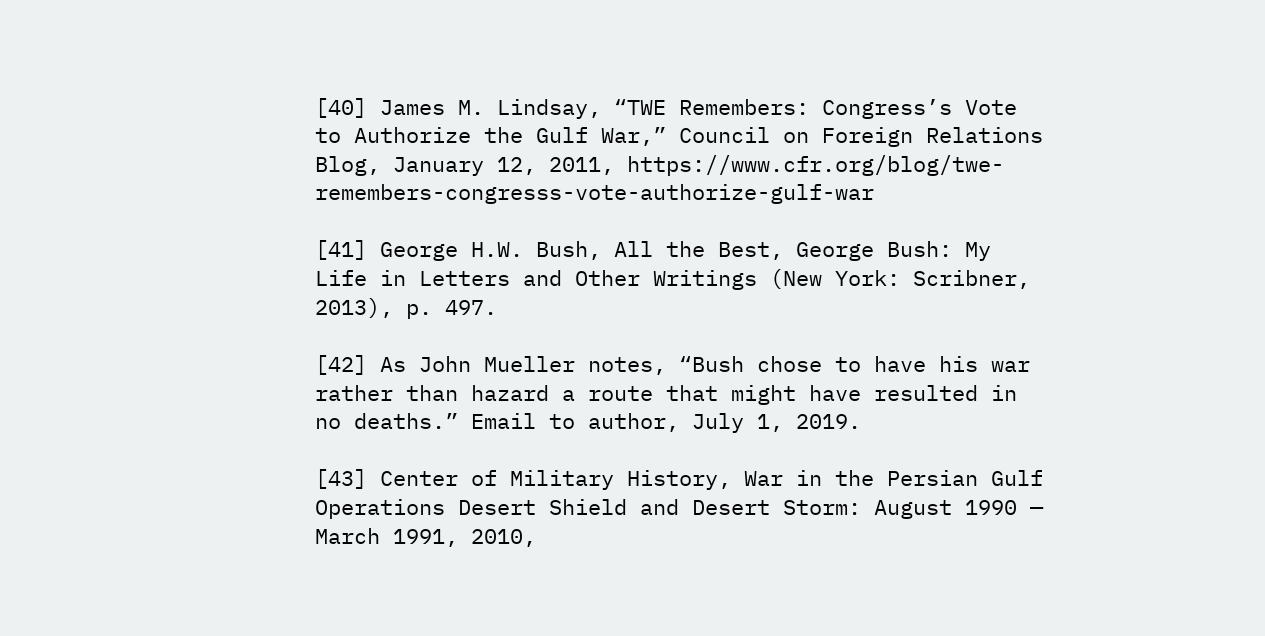[40] James M. Lindsay, “TWE Remembers: Congress’s Vote to Authorize the Gulf War,” Council on Foreign Relations Blog, January 12, 2011, https://www.cfr.org/blog/twe-remembers-congresss-vote-authorize-gulf-war

[41] George H.W. Bush, All the Best, George Bush: My Life in Letters and Other Writings (New York: Scribner, 2013), p. 497.

[42] As John Mueller notes, “Bush chose to have his war rather than hazard a route that might have resulted in no deaths.” Email to author, July 1, 2019.

[43] Center of Military History, War in the Persian Gulf Operations Desert Shield and Desert Storm: August 1990 — March 1991, 2010,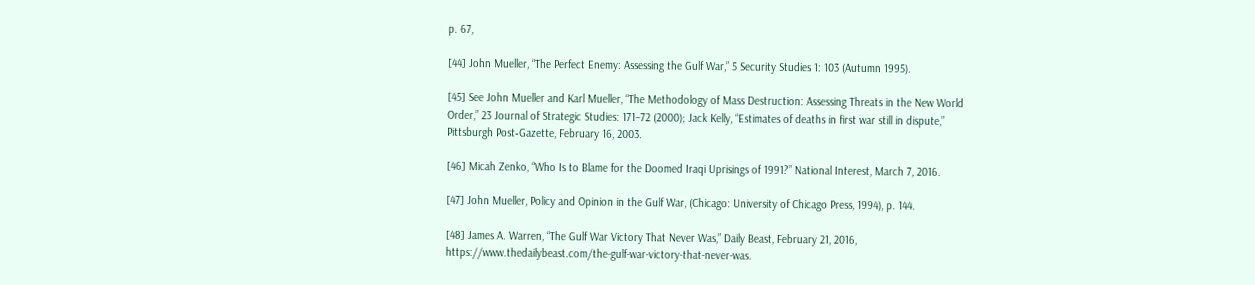p. 67,

[44] John Mueller, “The Perfect Enemy: Assessing the Gulf War,” 5 Security Studies 1: 103 (Autumn 1995).

[45] See John Mueller and Karl Mueller, “The Methodology of Mass Destruction: Assessing Threats in the New World Order,” 23 Journal of Strategic Studies: 171–72 (2000); Jack Kelly, “Estimates of deaths in first war still in dispute,” Pittsburgh Post‐Gazette, February 16, 2003.

[46] Micah Zenko, “Who Is to Blame for the Doomed Iraqi Uprisings of 1991?” National Interest, March 7, 2016.

[47] John Mueller, Policy and Opinion in the Gulf War, (Chicago: University of Chicago Press, 1994), p. 144.

[48] James A. Warren, “The Gulf War Victory That Never Was,” Daily Beast, February 21, 2016, https://www.thedailybeast.com/the-gulf-war-victory-that-never-was.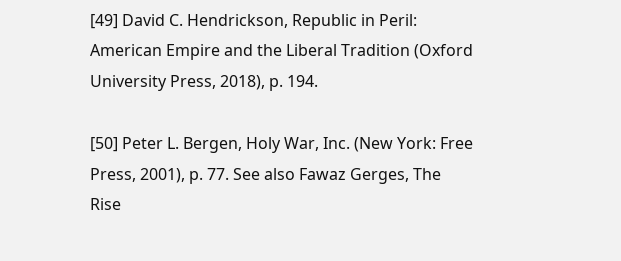[49] David C. Hendrickson, Republic in Peril: American Empire and the Liberal Tradition (Oxford University Press, 2018), p. 194.

[50] Peter L. Bergen, Holy War, Inc. (New York: Free Press, 2001), p. 77. See also Fawaz Gerges, The Rise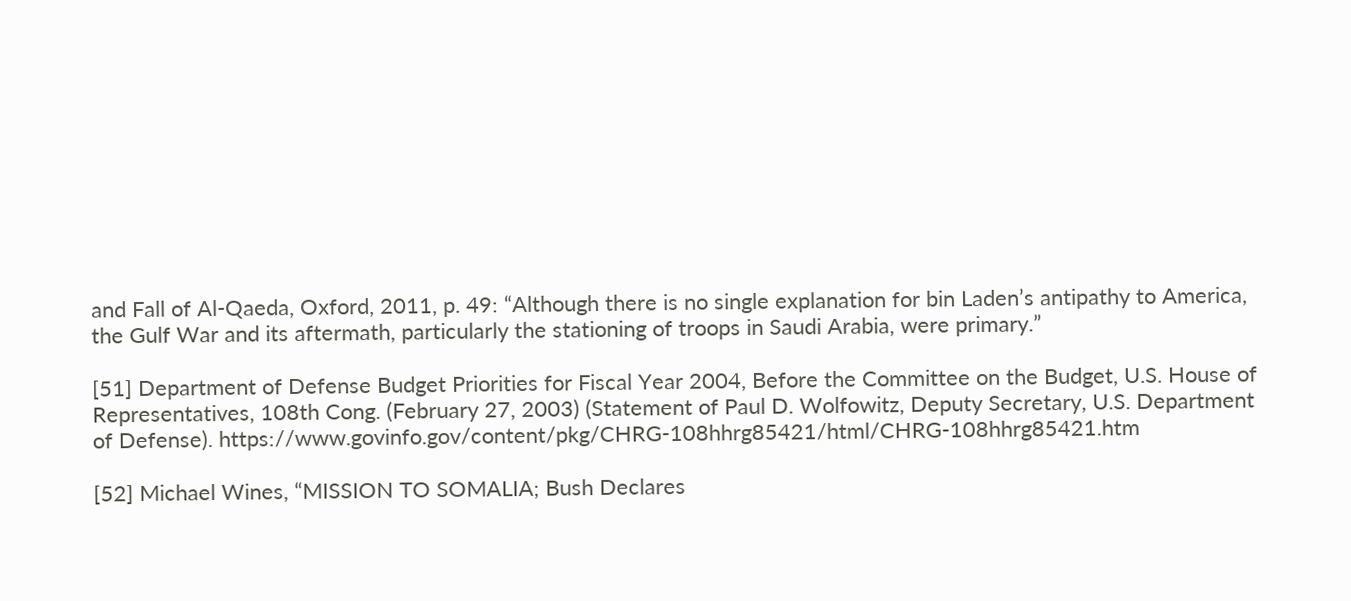and Fall of Al‐Qaeda, Oxford, 2011, p. 49: “Although there is no single explanation for bin Laden’s antipathy to America, the Gulf War and its aftermath, particularly the stationing of troops in Saudi Arabia, were primary.”

[51] Department of Defense Budget Priorities for Fiscal Year 2004, Before the Committee on the Budget, U.S. House of Representatives, 108th Cong. (February 27, 2003) (Statement of Paul D. Wolfowitz, Deputy Secretary, U.S. Department of Defense). https://www.govinfo.gov/content/pkg/CHRG-108hhrg85421/html/CHRG-108hhrg85421.htm

[52] Michael Wines, “MISSION TO SOMALIA; Bush Declares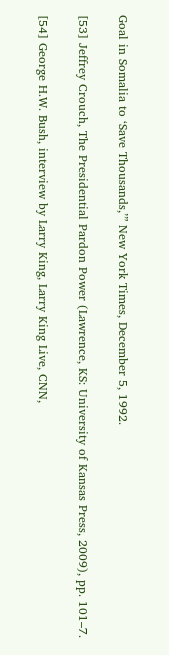Goal in Somalia to ‘Save Thousands,’” New York Times, December 5, 1992.

[53] Jeffrey Crouch, The Presidential Pardon Power (Lawrence, KS: University of Kansas Press, 2009), pp. 101–7.

[54] George H.W. Bush, interview by Larry King, Larry King Live, CNN,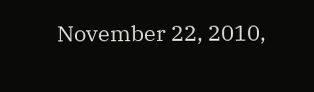November 22, 2010,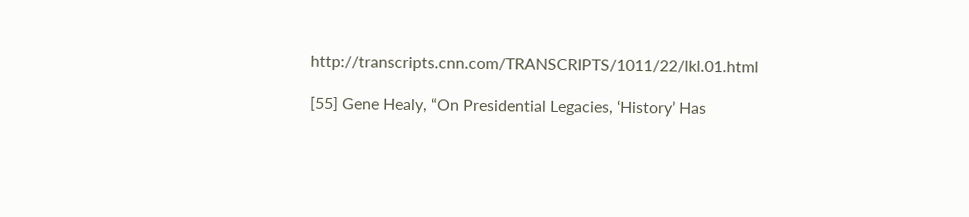http://transcripts.cnn.com/TRANSCRIPTS/1011/22/lkl.01.html

[55] Gene Healy, “On Presidential Legacies, ‘History’ Has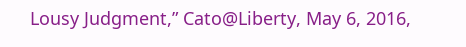Lousy Judgment,” Cato@Liberty, May 6, 2016,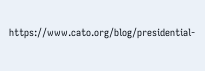https://www.cato.org/blog/presidential-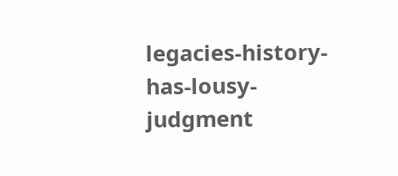legacies-history-has-lousy-judgment